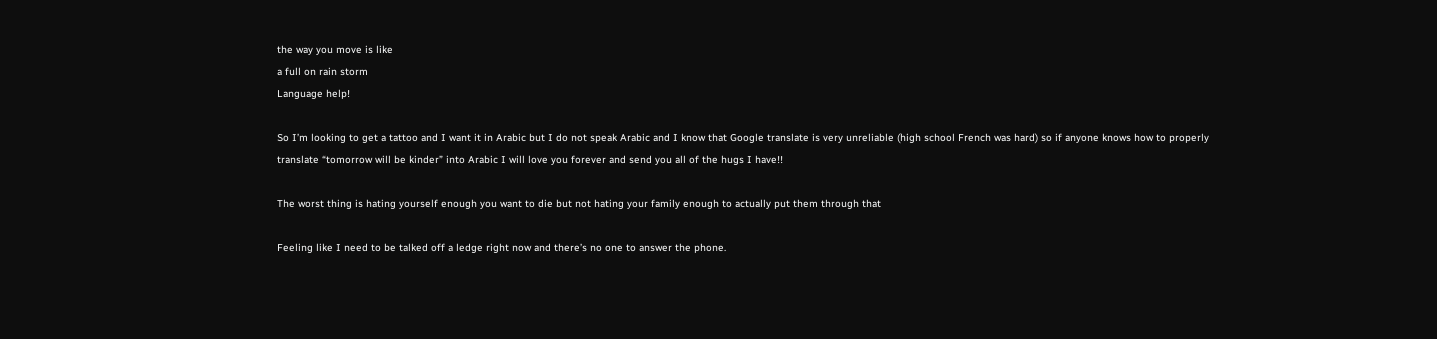the way you move is like
a full on rain storm
Language help!

So I’m looking to get a tattoo and I want it in Arabic but I do not speak Arabic and I know that Google translate is very unreliable (high school French was hard) so if anyone knows how to properly translate “tomorrow will be kinder” into Arabic I will love you forever and send you all of the hugs I have!!

The worst thing is hating yourself enough you want to die but not hating your family enough to actually put them through that

Feeling like I need to be talked off a ledge right now and there’s no one to answer the phone.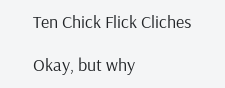Ten Chick Flick Cliches

Okay, but why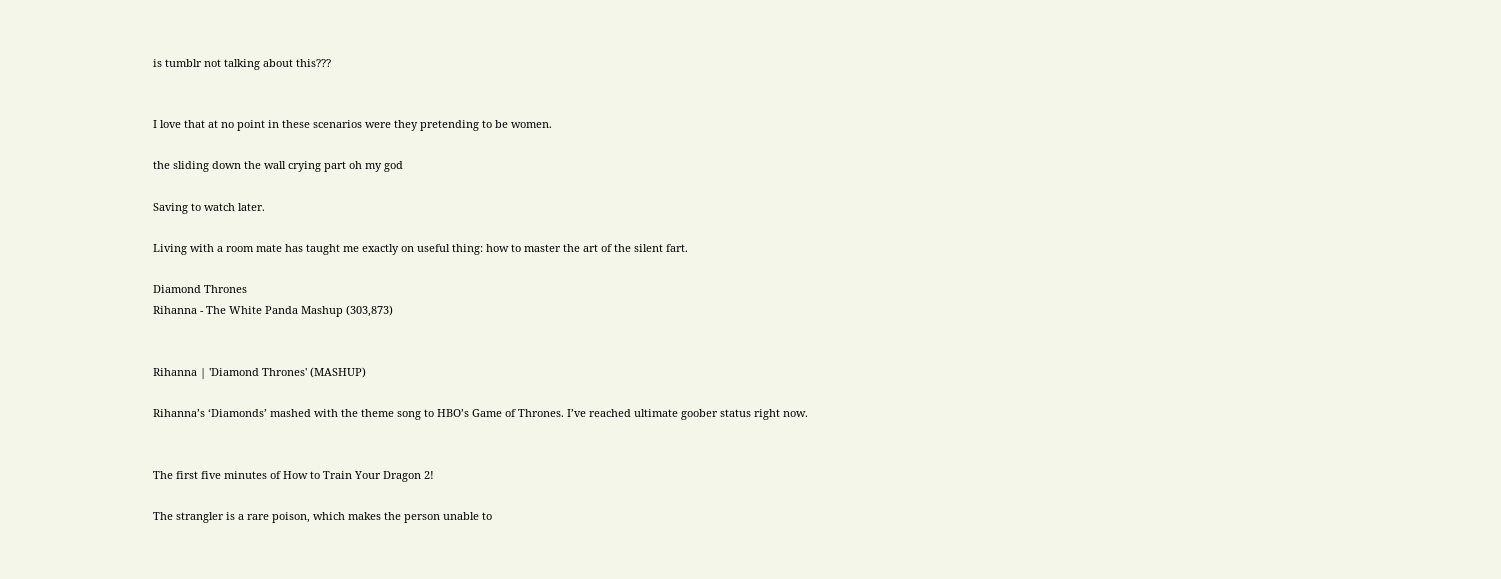is tumblr not talking about this???


I love that at no point in these scenarios were they pretending to be women.

the sliding down the wall crying part oh my god

Saving to watch later.

Living with a room mate has taught me exactly on useful thing: how to master the art of the silent fart.

Diamond Thrones
Rihanna - The White Panda Mashup (303,873)


Rihanna | 'Diamond Thrones' (MASHUP)

Rihanna’s ‘Diamonds’ mashed with the theme song to HBO’s Game of Thrones. I’ve reached ultimate goober status right now.


The first five minutes of How to Train Your Dragon 2!

The strangler is a rare poison, which makes the person unable to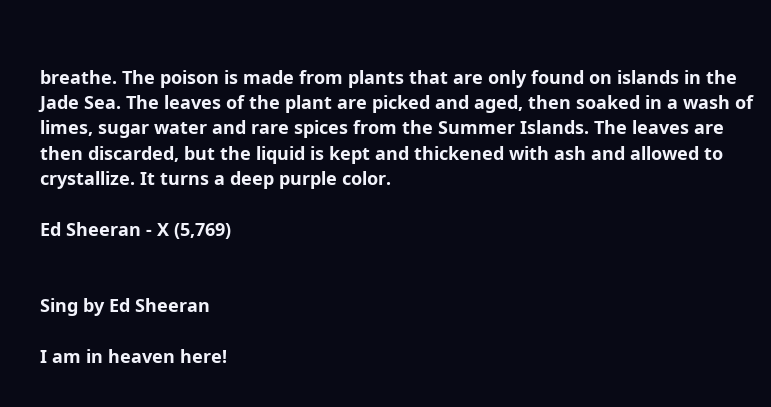breathe. The poison is made from plants that are only found on islands in the Jade Sea. The leaves of the plant are picked and aged, then soaked in a wash of limes, sugar water and rare spices from the Summer Islands. The leaves are then discarded, but the liquid is kept and thickened with ash and allowed to crystallize. It turns a deep purple color.

Ed Sheeran - X (5,769)


Sing by Ed Sheeran

I am in heaven here!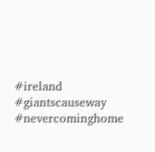#ireland #giantscauseway #nevercominghome